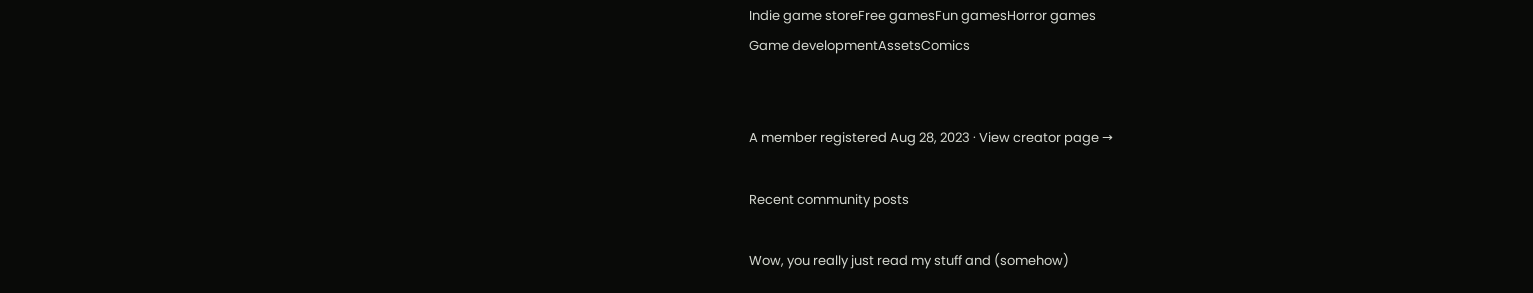Indie game storeFree gamesFun gamesHorror games
Game developmentAssetsComics


A member registered Aug 28, 2023 · View creator page →

Recent community posts

Wow, you really just read my stuff and (somehow)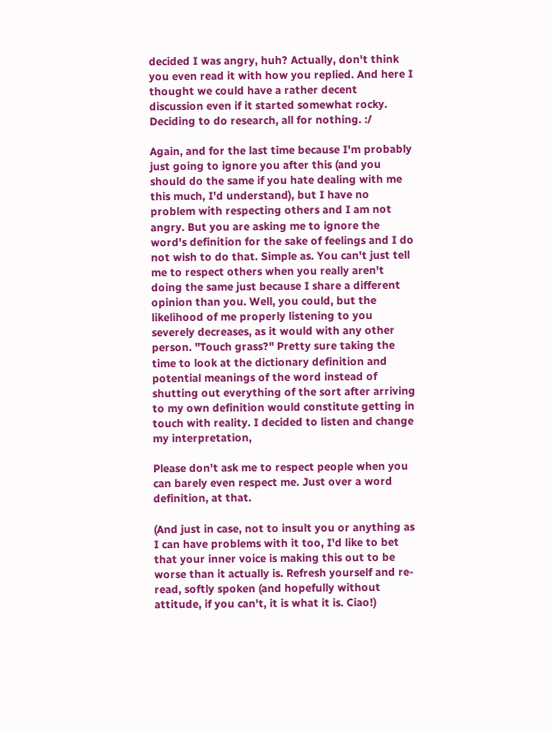decided I was angry, huh? Actually, don't think you even read it with how you replied. And here I thought we could have a rather decent discussion even if it started somewhat rocky. Deciding to do research, all for nothing. :/

Again, and for the last time because I'm probably just going to ignore you after this (and you should do the same if you hate dealing with me this much, I'd understand), but I have no problem with respecting others and I am not angry. But you are asking me to ignore the word's definition for the sake of feelings and I do not wish to do that. Simple as. You can't just tell me to respect others when you really aren't doing the same just because I share a different opinion than you. Well, you could, but the likelihood of me properly listening to you severely decreases, as it would with any other person. "Touch grass?" Pretty sure taking the time to look at the dictionary definition and potential meanings of the word instead of shutting out everything of the sort after arriving to my own definition would constitute getting in touch with reality. I decided to listen and change my interpretation,

Please don't ask me to respect people when you can barely even respect me. Just over a word definition, at that.

(And just in case, not to insult you or anything as I can have problems with it too, I'd like to bet that your inner voice is making this out to be worse than it actually is. Refresh yourself and re-read, softly spoken (and hopefully without attitude, if you can't, it is what it is. Ciao!)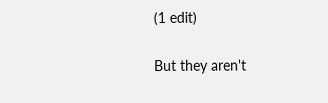(1 edit)

But they aren't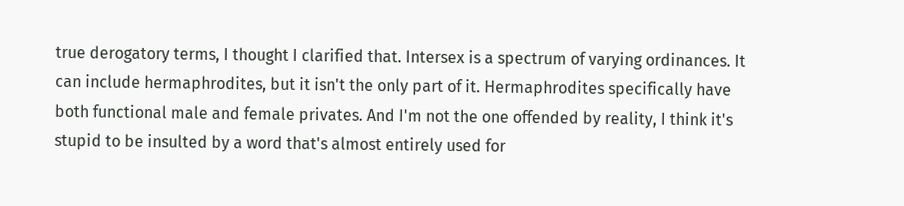true derogatory terms, I thought I clarified that. Intersex is a spectrum of varying ordinances. It can include hermaphrodites, but it isn't the only part of it. Hermaphrodites specifically have both functional male and female privates. And I'm not the one offended by reality, I think it's stupid to be insulted by a word that's almost entirely used for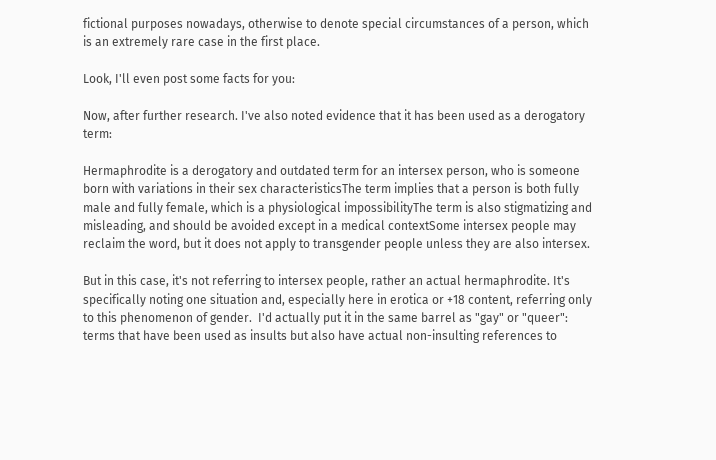fictional purposes nowadays, otherwise to denote special circumstances of a person, which is an extremely rare case in the first place.

Look, I'll even post some facts for you:

Now, after further research. I've also noted evidence that it has been used as a derogatory term:

Hermaphrodite is a derogatory and outdated term for an intersex person, who is someone born with variations in their sex characteristicsThe term implies that a person is both fully male and fully female, which is a physiological impossibilityThe term is also stigmatizing and misleading, and should be avoided except in a medical contextSome intersex people may reclaim the word, but it does not apply to transgender people unless they are also intersex.

But in this case, it's not referring to intersex people, rather an actual hermaphrodite. It's specifically noting one situation and, especially here in erotica or +18 content, referring only to this phenomenon of gender.  I'd actually put it in the same barrel as "gay" or "queer": terms that have been used as insults but also have actual non-insulting references to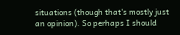situations (though that's mostly just an opinion). So perhaps I should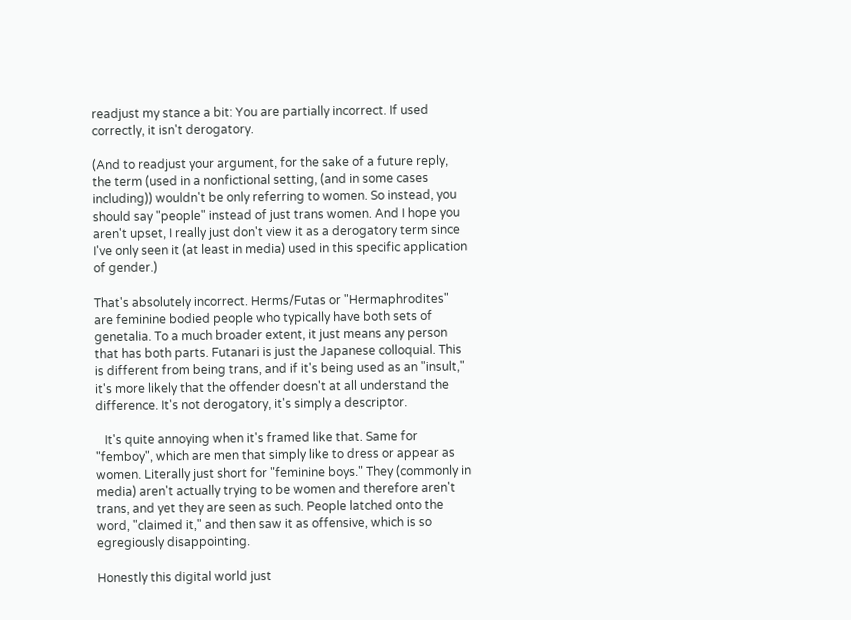readjust my stance a bit: You are partially incorrect. If used correctly, it isn't derogatory.

(And to readjust your argument, for the sake of a future reply, the term (used in a nonfictional setting, (and in some cases including)) wouldn't be only referring to women. So instead, you should say "people" instead of just trans women. And I hope you aren't upset, I really just don't view it as a derogatory term since I've only seen it (at least in media) used in this specific application of gender.)

That's absolutely incorrect. Herms/Futas or "Hermaphrodites" are feminine bodied people who typically have both sets of genetalia. To a much broader extent, it just means any person that has both parts. Futanari is just the Japanese colloquial. This is different from being trans, and if it's being used as an "insult," it's more likely that the offender doesn't at all understand the difference. It's not derogatory, it's simply a descriptor.

   It's quite annoying when it's framed like that. Same for "femboy", which are men that simply like to dress or appear as women. Literally just short for "feminine boys." They (commonly in media) aren't actually trying to be women and therefore aren't trans, and yet they are seen as such. People latched onto the word, "claimed it," and then saw it as offensive, which is so egregiously disappointing.

Honestly this digital world just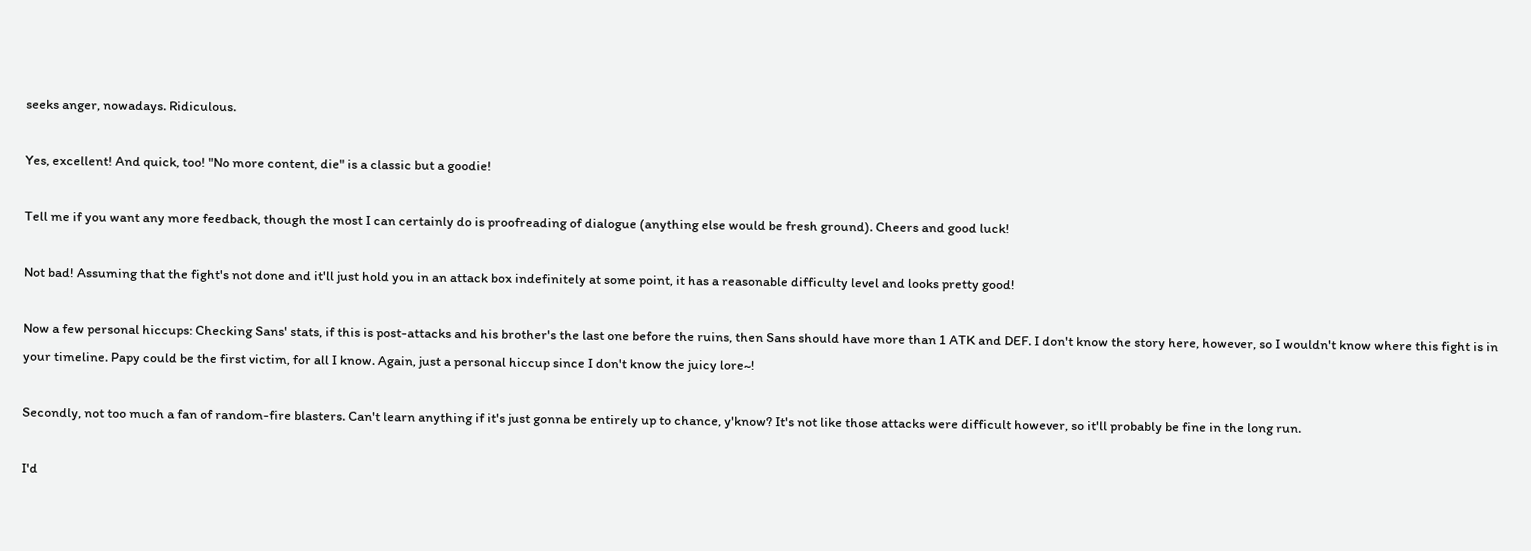seeks anger, nowadays. Ridiculous.

Yes, excellent! And quick, too! "No more content, die" is a classic but a goodie!

Tell me if you want any more feedback, though the most I can certainly do is proofreading of dialogue (anything else would be fresh ground). Cheers and good luck!

Not bad! Assuming that the fight's not done and it'll just hold you in an attack box indefinitely at some point, it has a reasonable difficulty level and looks pretty good!

Now a few personal hiccups: Checking Sans' stats, if this is post-attacks and his brother's the last one before the ruins, then Sans should have more than 1 ATK and DEF. I don't know the story here, however, so I wouldn't know where this fight is in your timeline. Papy could be the first victim, for all I know. Again, just a personal hiccup since I don't know the juicy lore~!

Secondly, not too much a fan of random-fire blasters. Can't learn anything if it's just gonna be entirely up to chance, y'know? It's not like those attacks were difficult however, so it'll probably be fine in the long run.

I'd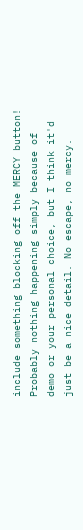include something blocking off the MERCY button! Probably nothing happening simply because of demo or your personal choice, but I think it'd just be a nice detail. No escape, no mercy.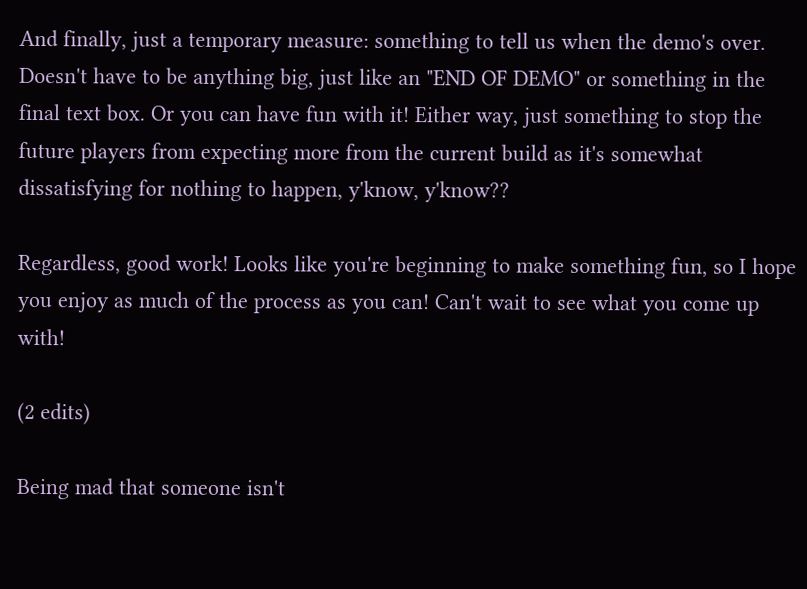And finally, just a temporary measure: something to tell us when the demo's over. Doesn't have to be anything big, just like an "END OF DEMO" or something in the final text box. Or you can have fun with it! Either way, just something to stop the future players from expecting more from the current build as it's somewhat dissatisfying for nothing to happen, y'know, y'know??

Regardless, good work! Looks like you're beginning to make something fun, so I hope you enjoy as much of the process as you can! Can't wait to see what you come up with!

(2 edits)

Being mad that someone isn't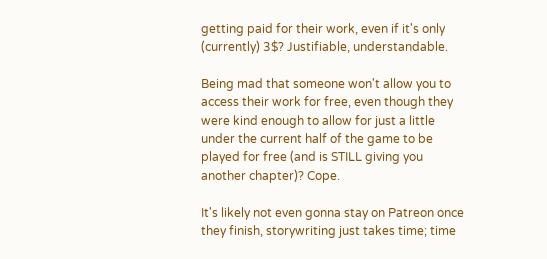getting paid for their work, even if it's only (currently) 3$? Justifiable, understandable.

Being mad that someone won't allow you to access their work for free, even though they were kind enough to allow for just a little under the current half of the game to be played for free (and is STILL giving you another chapter)? Cope.

It's likely not even gonna stay on Patreon once they finish, storywriting just takes time; time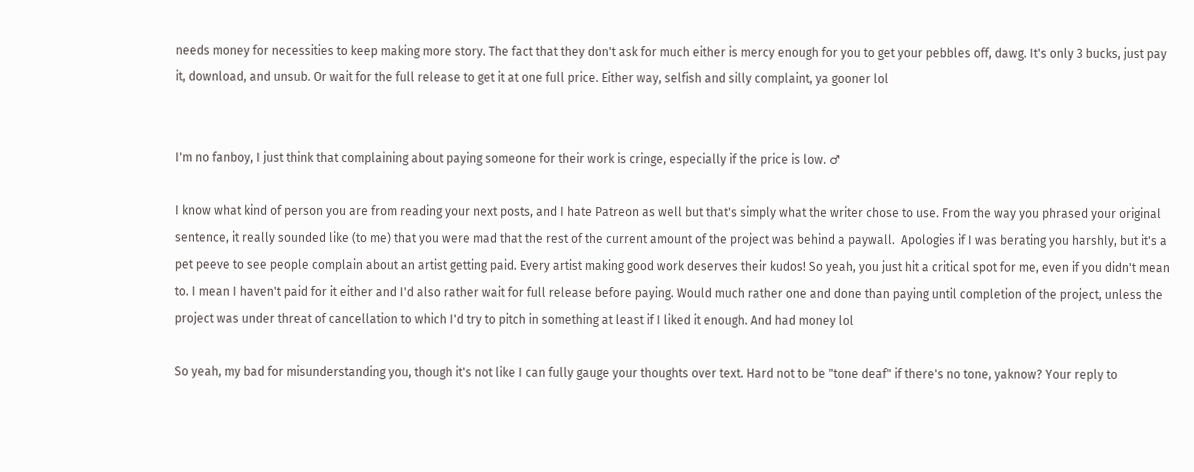needs money for necessities to keep making more story. The fact that they don't ask for much either is mercy enough for you to get your pebbles off, dawg. It's only 3 bucks, just pay it, download, and unsub. Or wait for the full release to get it at one full price. Either way, selfish and silly complaint, ya gooner lol


I'm no fanboy, I just think that complaining about paying someone for their work is cringe, especially if the price is low. ♂

I know what kind of person you are from reading your next posts, and I hate Patreon as well but that's simply what the writer chose to use. From the way you phrased your original sentence, it really sounded like (to me) that you were mad that the rest of the current amount of the project was behind a paywall.  Apologies if I was berating you harshly, but it's a pet peeve to see people complain about an artist getting paid. Every artist making good work deserves their kudos! So yeah, you just hit a critical spot for me, even if you didn't mean to. I mean I haven't paid for it either and I'd also rather wait for full release before paying. Would much rather one and done than paying until completion of the project, unless the project was under threat of cancellation to which I'd try to pitch in something at least if I liked it enough. And had money lol

So yeah, my bad for misunderstanding you, though it's not like I can fully gauge your thoughts over text. Hard not to be "tone deaf" if there's no tone, yaknow? Your reply to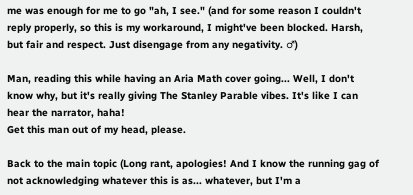me was enough for me to go "ah, I see." (and for some reason I couldn't reply properly, so this is my workaround, I might've been blocked. Harsh, but fair and respect. Just disengage from any negativity. ♂)

Man, reading this while having an Aria Math cover going... Well, I don't know why, but it's really giving The Stanley Parable vibes. It's like I can hear the narrator, haha!
Get this man out of my head, please.

Back to the main topic (Long rant, apologies! And I know the running gag of not acknowledging whatever this is as... whatever, but I'm a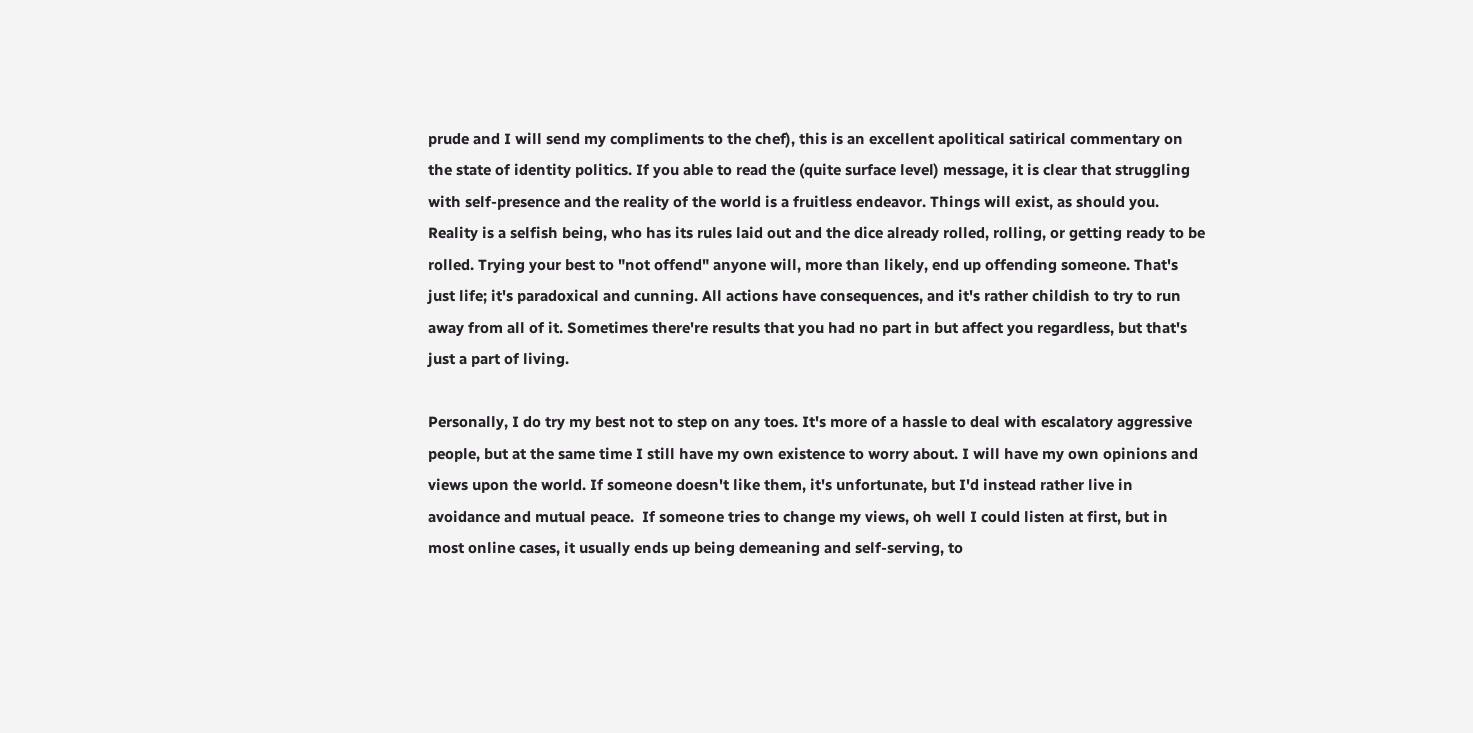prude and I will send my compliments to the chef), this is an excellent apolitical satirical commentary on the state of identity politics. If you able to read the (quite surface level) message, it is clear that struggling with self-presence and the reality of the world is a fruitless endeavor. Things will exist, as should you. Reality is a selfish being, who has its rules laid out and the dice already rolled, rolling, or getting ready to be rolled. Trying your best to "not offend" anyone will, more than likely, end up offending someone. That's just life; it's paradoxical and cunning. All actions have consequences, and it's rather childish to try to run away from all of it. Sometimes there're results that you had no part in but affect you regardless, but that's just a part of living.

Personally, I do try my best not to step on any toes. It's more of a hassle to deal with escalatory aggressive people, but at the same time I still have my own existence to worry about. I will have my own opinions and views upon the world. If someone doesn't like them, it's unfortunate, but I'd instead rather live in avoidance and mutual peace.  If someone tries to change my views, oh well I could listen at first, but in most online cases, it usually ends up being demeaning and self-serving, to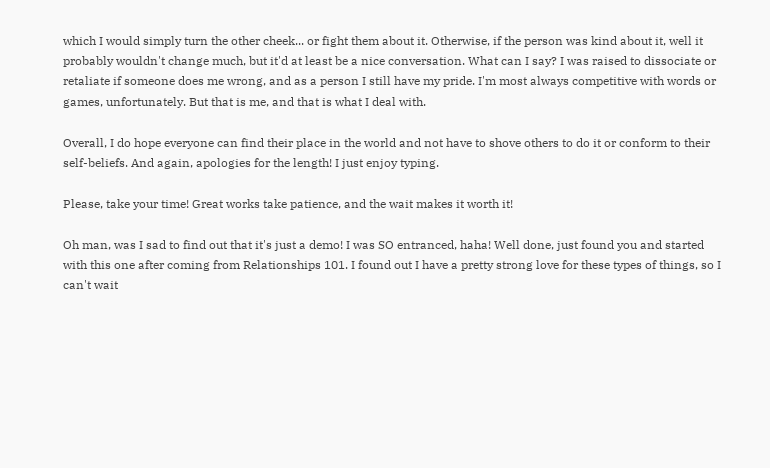which I would simply turn the other cheek... or fight them about it. Otherwise, if the person was kind about it, well it probably wouldn't change much, but it'd at least be a nice conversation. What can I say? I was raised to dissociate or retaliate if someone does me wrong, and as a person I still have my pride. I'm most always competitive with words or games, unfortunately. But that is me, and that is what I deal with.

Overall, I do hope everyone can find their place in the world and not have to shove others to do it or conform to their self-beliefs. And again, apologies for the length! I just enjoy typing.

Please, take your time! Great works take patience, and the wait makes it worth it!

Oh man, was I sad to find out that it's just a demo! I was SO entranced, haha! Well done, just found you and started with this one after coming from Relationships 101. I found out I have a pretty strong love for these types of things, so I can't wait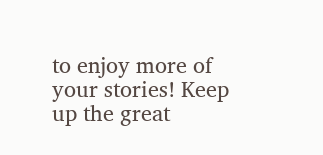to enjoy more of your stories! Keep up the great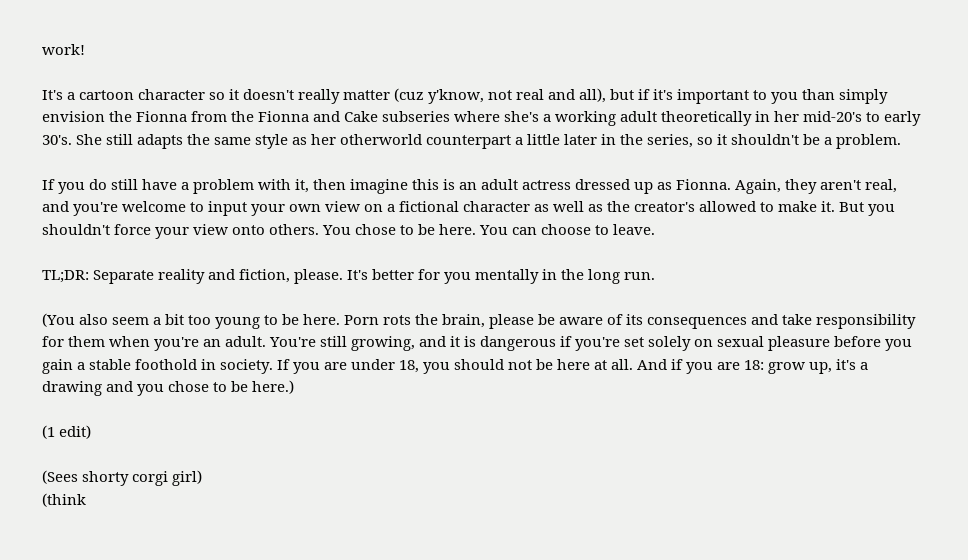work!

It's a cartoon character so it doesn't really matter (cuz y'know, not real and all), but if it's important to you than simply envision the Fionna from the Fionna and Cake subseries where she's a working adult theoretically in her mid-20's to early 30's. She still adapts the same style as her otherworld counterpart a little later in the series, so it shouldn't be a problem.

If you do still have a problem with it, then imagine this is an adult actress dressed up as Fionna. Again, they aren't real, and you're welcome to input your own view on a fictional character as well as the creator's allowed to make it. But you shouldn't force your view onto others. You chose to be here. You can choose to leave.

TL;DR: Separate reality and fiction, please. It's better for you mentally in the long run.

(You also seem a bit too young to be here. Porn rots the brain, please be aware of its consequences and take responsibility for them when you're an adult. You're still growing, and it is dangerous if you're set solely on sexual pleasure before you gain a stable foothold in society. If you are under 18, you should not be here at all. And if you are 18: grow up, it's a drawing and you chose to be here.)

(1 edit)

(Sees shorty corgi girl)
(think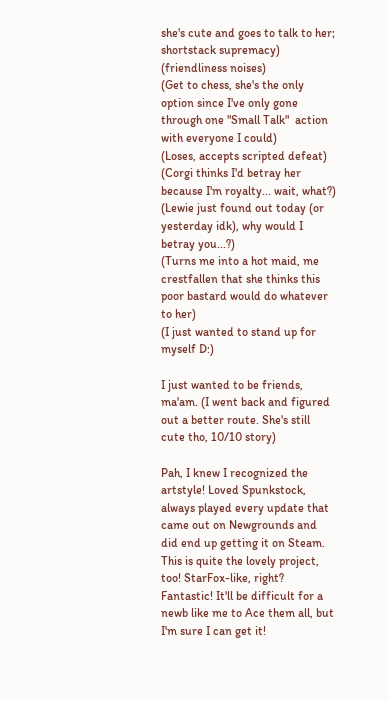she's cute and goes to talk to her; shortstack supremacy)
(friendliness noises)
(Get to chess, she's the only option since I've only gone through one "Small Talk"  action with everyone I could)
(Loses, accepts scripted defeat)
(Corgi thinks I'd betray her because I'm royalty... wait, what?)
(Lewie just found out today (or yesterday idk), why would I betray you...?)
(Turns me into a hot maid, me crestfallen that she thinks this poor bastard would do whatever to her)
(I just wanted to stand up for myself D:)

I just wanted to be friends, ma'am. (I went back and figured out a better route. She's still cute tho, 10/10 story)

Pah, I knew I recognized the artstyle! Loved Spunkstock, always played every update that came out on Newgrounds and did end up getting it on Steam. This is quite the lovely project, too! StarFox-like, right? Fantastic! It'll be difficult for a newb like me to Ace them all, but I'm sure I can get it!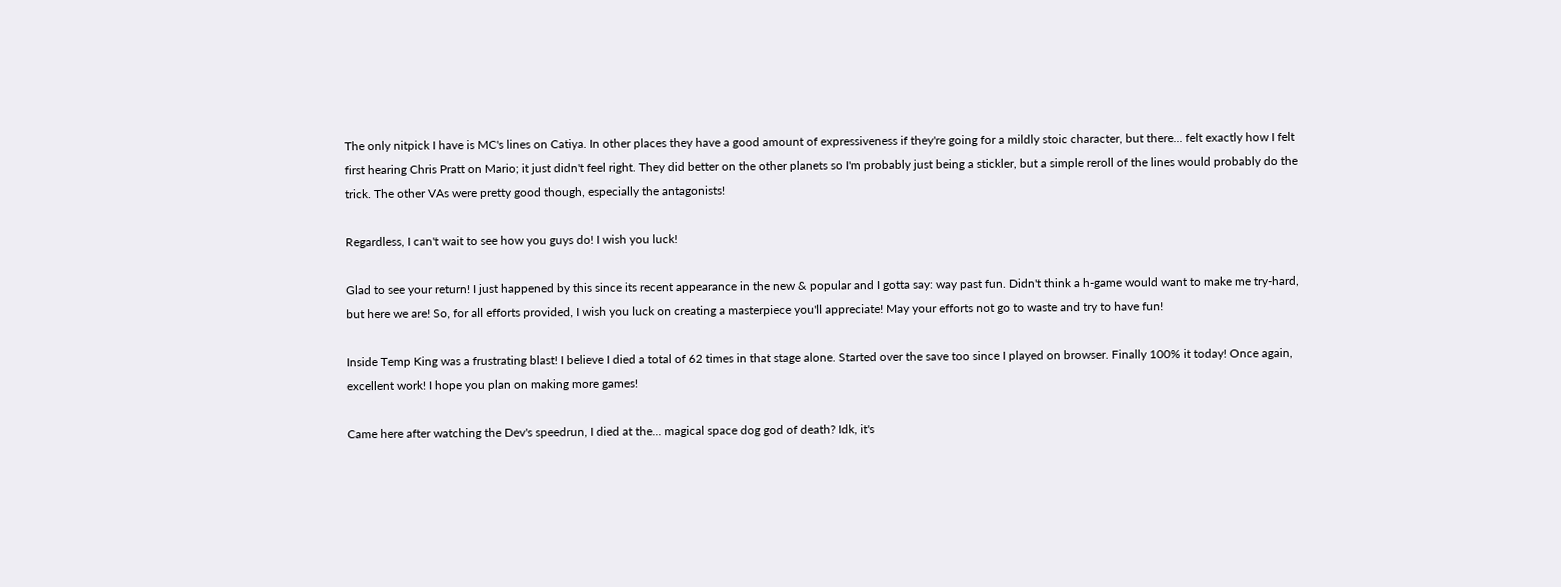The only nitpick I have is MC's lines on Catiya. In other places they have a good amount of expressiveness if they're going for a mildly stoic character, but there... felt exactly how I felt first hearing Chris Pratt on Mario; it just didn't feel right. They did better on the other planets so I'm probably just being a stickler, but a simple reroll of the lines would probably do the trick. The other VAs were pretty good though, especially the antagonists!

Regardless, I can't wait to see how you guys do! I wish you luck!

Glad to see your return! I just happened by this since its recent appearance in the new & popular and I gotta say: way past fun. Didn't think a h-game would want to make me try-hard, but here we are! So, for all efforts provided, I wish you luck on creating a masterpiece you'll appreciate! May your efforts not go to waste and try to have fun!

Inside Temp King was a frustrating blast! I believe I died a total of 62 times in that stage alone. Started over the save too since I played on browser. Finally 100% it today! Once again, excellent work! I hope you plan on making more games!

Came here after watching the Dev's speedrun, I died at the... magical space dog god of death? Idk, it's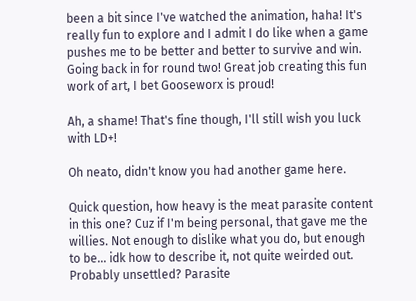been a bit since I've watched the animation, haha! It's really fun to explore and I admit I do like when a game pushes me to be better and better to survive and win. Going back in for round two! Great job creating this fun work of art, I bet Gooseworx is proud!

Ah, a shame! That's fine though, I'll still wish you luck with LD+!

Oh neato, didn't know you had another game here.

Quick question, how heavy is the meat parasite content in this one? Cuz if I'm being personal, that gave me the willies. Not enough to dislike what you do, but enough to be... idk how to describe it, not quite weirded out. Probably unsettled? Parasite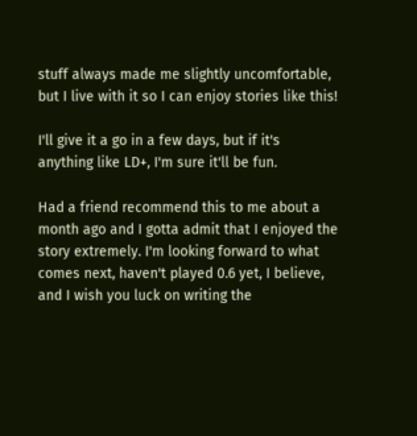stuff always made me slightly uncomfortable, but I live with it so I can enjoy stories like this!

I'll give it a go in a few days, but if it's anything like LD+, I'm sure it'll be fun.

Had a friend recommend this to me about a month ago and I gotta admit that I enjoyed the story extremely. I'm looking forward to what comes next, haven't played 0.6 yet, I believe, and I wish you luck on writing the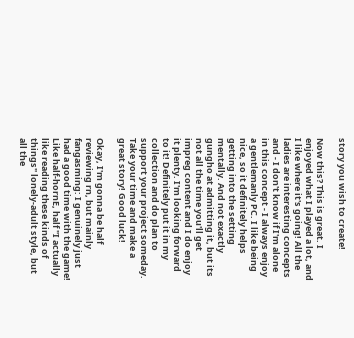story you wish to create!

Now this? This is great. I enjoyed what I played a lot, and I like where it's going! All the ladies are interesting concepts and - I don't know if I'm alone in this concept - I always enjoy a gentlemanly PC. I like being nice, so it definitely helps getting into the setting mentally. And not exactly gungho at admitting it, but its not all the time you'll get impreg content and I do enjoy it plenty. I'm looking forward to it! Definitely put it in my collection and do plan to support your project someday. Take your time and make a great story! Good luck!

Okay, I'm gonna be half reviewing rn, but mainly fangasming: I genuinely just had a good time with the game! Like half-hornE, half "I actually like reading these kinds of things" lonely-adult style, but all the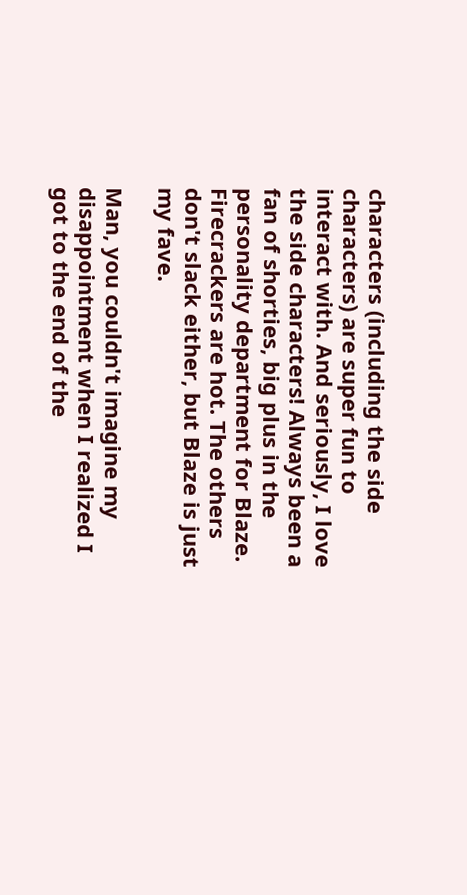characters (including the side characters) are super fun to interact with. And seriously, I love the side characters! Always been a fan of shorties, big plus in the personality department for Blaze. Firecrackers are hot. The others don't slack either, but Blaze is just my fave.

Man, you couldn't imagine my disappointment when I realized I got to the end of the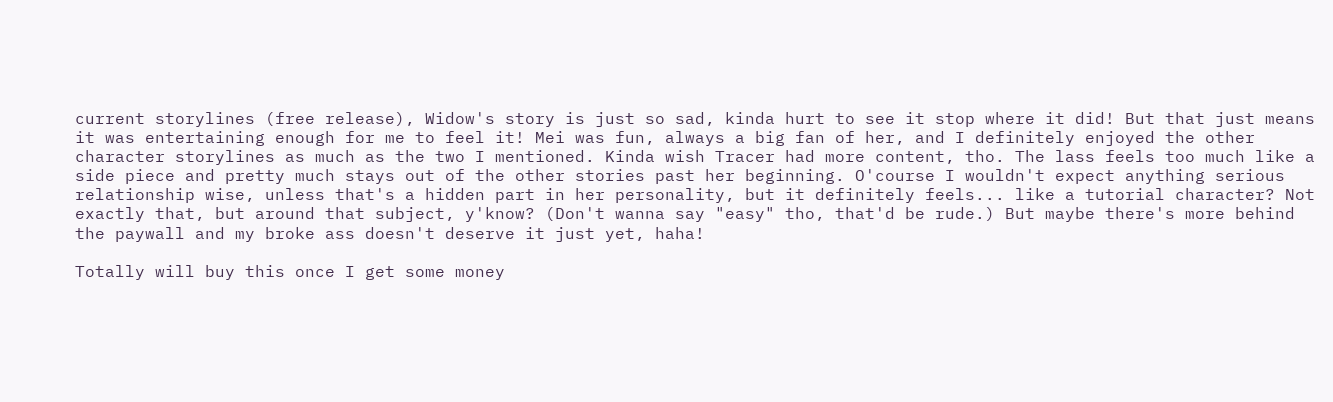current storylines (free release), Widow's story is just so sad, kinda hurt to see it stop where it did! But that just means it was entertaining enough for me to feel it! Mei was fun, always a big fan of her, and I definitely enjoyed the other character storylines as much as the two I mentioned. Kinda wish Tracer had more content, tho. The lass feels too much like a side piece and pretty much stays out of the other stories past her beginning. O'course I wouldn't expect anything serious relationship wise, unless that's a hidden part in her personality, but it definitely feels... like a tutorial character? Not exactly that, but around that subject, y'know? (Don't wanna say "easy" tho, that'd be rude.) But maybe there's more behind the paywall and my broke ass doesn't deserve it just yet, haha!

Totally will buy this once I get some money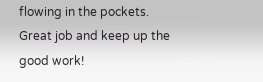flowing in the pockets. Great job and keep up the good work!